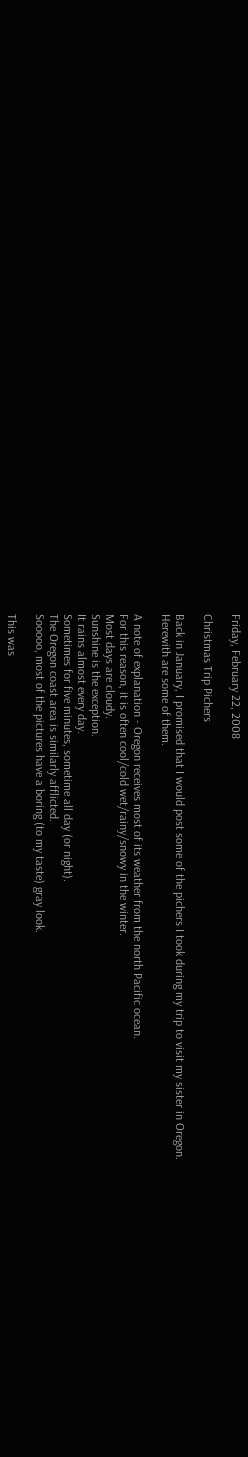Friday, February 22, 2008

Christmas Trip Pichers

Back in January, I promised that I would post some of the pichers I took during my trip to visit my sister in Oregon.
Herewith are some of them.

A note of explanation - Oregon receives most of its weather from the north Pacific ocean.
For this reason, it is often cool/cold wet/rainy/snowy in the winter.
Most days are cloudy.
Sunshine is the exception.
It rains almost every day.
Sometimes for five minutes, sometime all day (or night).
The Oregon coast area is similarly afflicted.
Sooooo, most of the pictures have a boring (to my taste) gray look.

This was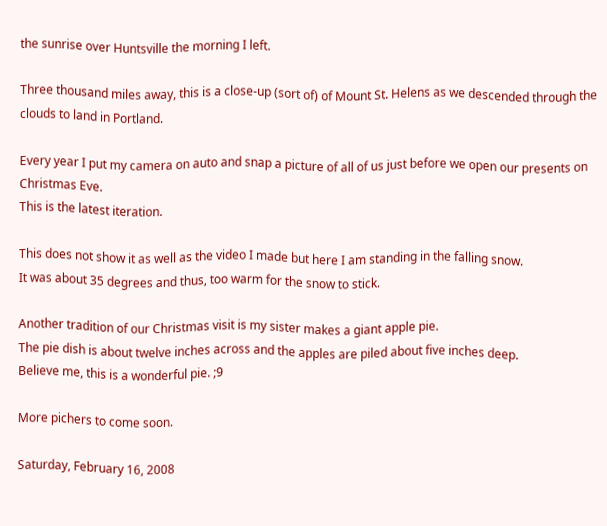the sunrise over Huntsville the morning I left.

Three thousand miles away, this is a close-up (sort of) of Mount St. Helens as we descended through the clouds to land in Portland.

Every year I put my camera on auto and snap a picture of all of us just before we open our presents on Christmas Eve.
This is the latest iteration.

This does not show it as well as the video I made but here I am standing in the falling snow.
It was about 35 degrees and thus, too warm for the snow to stick.

Another tradition of our Christmas visit is my sister makes a giant apple pie.
The pie dish is about twelve inches across and the apples are piled about five inches deep.
Believe me, this is a wonderful pie. ;9

More pichers to come soon.

Saturday, February 16, 2008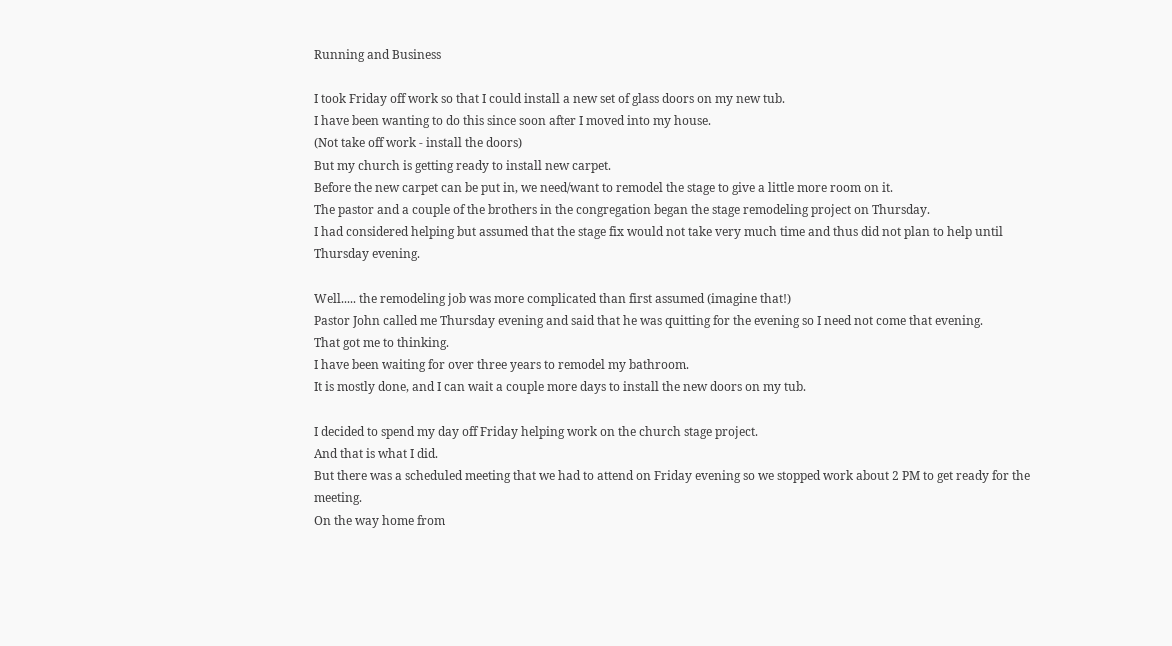Running and Business

I took Friday off work so that I could install a new set of glass doors on my new tub.
I have been wanting to do this since soon after I moved into my house.
(Not take off work - install the doors)
But my church is getting ready to install new carpet.
Before the new carpet can be put in, we need/want to remodel the stage to give a little more room on it.
The pastor and a couple of the brothers in the congregation began the stage remodeling project on Thursday.
I had considered helping but assumed that the stage fix would not take very much time and thus did not plan to help until Thursday evening.

Well..... the remodeling job was more complicated than first assumed (imagine that!)
Pastor John called me Thursday evening and said that he was quitting for the evening so I need not come that evening.
That got me to thinking.
I have been waiting for over three years to remodel my bathroom.
It is mostly done, and I can wait a couple more days to install the new doors on my tub.

I decided to spend my day off Friday helping work on the church stage project.
And that is what I did.
But there was a scheduled meeting that we had to attend on Friday evening so we stopped work about 2 PM to get ready for the meeting.
On the way home from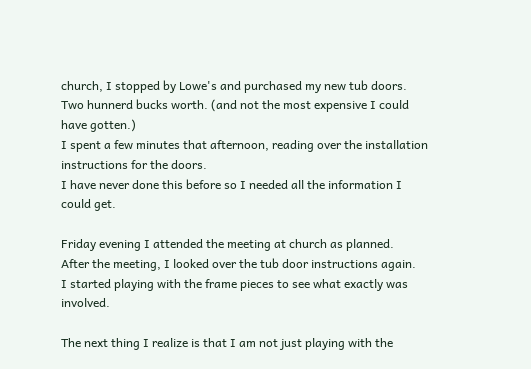church, I stopped by Lowe's and purchased my new tub doors.
Two hunnerd bucks worth. (and not the most expensive I could have gotten.)
I spent a few minutes that afternoon, reading over the installation instructions for the doors.
I have never done this before so I needed all the information I could get.

Friday evening I attended the meeting at church as planned.
After the meeting, I looked over the tub door instructions again.
I started playing with the frame pieces to see what exactly was involved.

The next thing I realize is that I am not just playing with the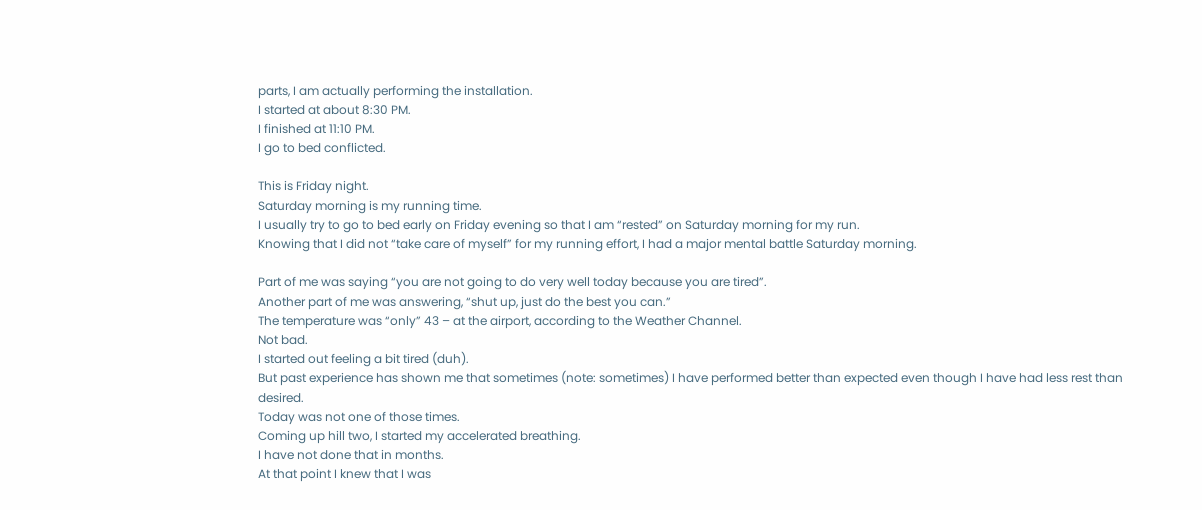parts, I am actually performing the installation.
I started at about 8:30 PM.
I finished at 11:10 PM.
I go to bed conflicted.

This is Friday night.
Saturday morning is my running time.
I usually try to go to bed early on Friday evening so that I am “rested” on Saturday morning for my run.
Knowing that I did not “take care of myself” for my running effort, I had a major mental battle Saturday morning.

Part of me was saying “you are not going to do very well today because you are tired”.
Another part of me was answering, “shut up, just do the best you can.”
The temperature was “only” 43 – at the airport, according to the Weather Channel.
Not bad.
I started out feeling a bit tired (duh).
But past experience has shown me that sometimes (note: sometimes) I have performed better than expected even though I have had less rest than desired.
Today was not one of those times.
Coming up hill two, I started my accelerated breathing.
I have not done that in months.
At that point I knew that I was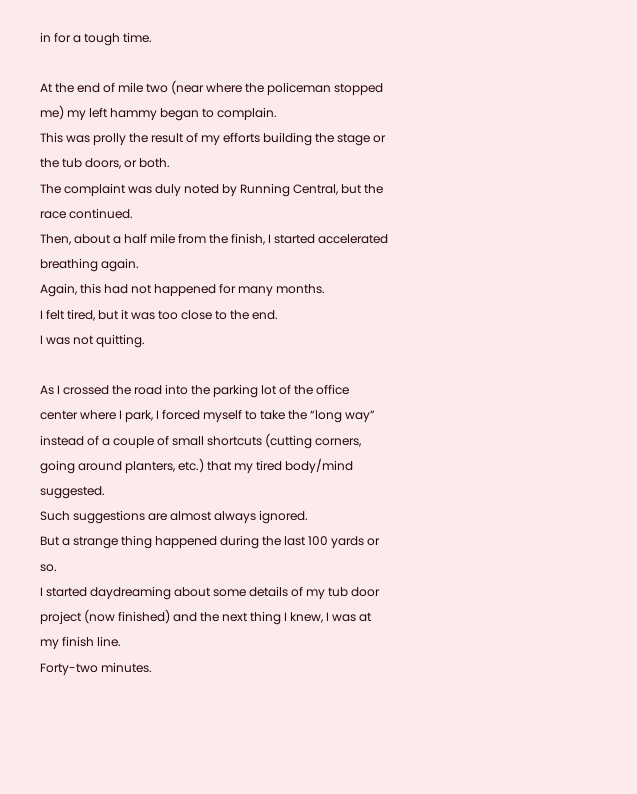in for a tough time.

At the end of mile two (near where the policeman stopped me) my left hammy began to complain.
This was prolly the result of my efforts building the stage or the tub doors, or both.
The complaint was duly noted by Running Central, but the race continued.
Then, about a half mile from the finish, I started accelerated breathing again.
Again, this had not happened for many months.
I felt tired, but it was too close to the end.
I was not quitting.

As I crossed the road into the parking lot of the office center where I park, I forced myself to take the “long way” instead of a couple of small shortcuts (cutting corners, going around planters, etc.) that my tired body/mind suggested.
Such suggestions are almost always ignored.
But a strange thing happened during the last 100 yards or so.
I started daydreaming about some details of my tub door project (now finished) and the next thing I knew, I was at my finish line.
Forty-two minutes.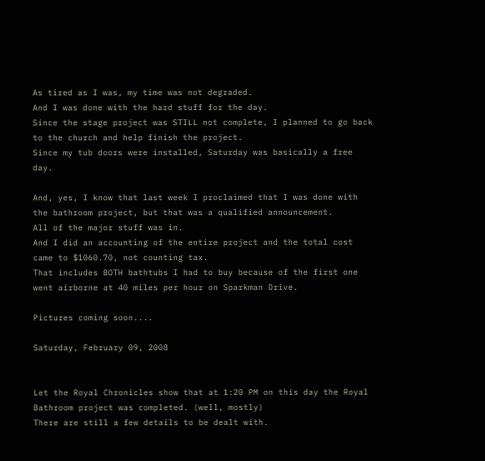As tired as I was, my time was not degraded.
And I was done with the hard stuff for the day.
Since the stage project was STILL not complete, I planned to go back to the church and help finish the project.
Since my tub doors were installed, Saturday was basically a free day.

And, yes, I know that last week I proclaimed that I was done with the bathroom project, but that was a qualified announcement.
All of the major stuff was in.
And I did an accounting of the entire project and the total cost came to $1060.70, not counting tax.
That includes BOTH bathtubs I had to buy because of the first one went airborne at 40 miles per hour on Sparkman Drive.

Pictures coming soon....

Saturday, February 09, 2008


Let the Royal Chronicles show that at 1:20 PM on this day the Royal Bathroom project was completed. (well, mostly)
There are still a few details to be dealt with.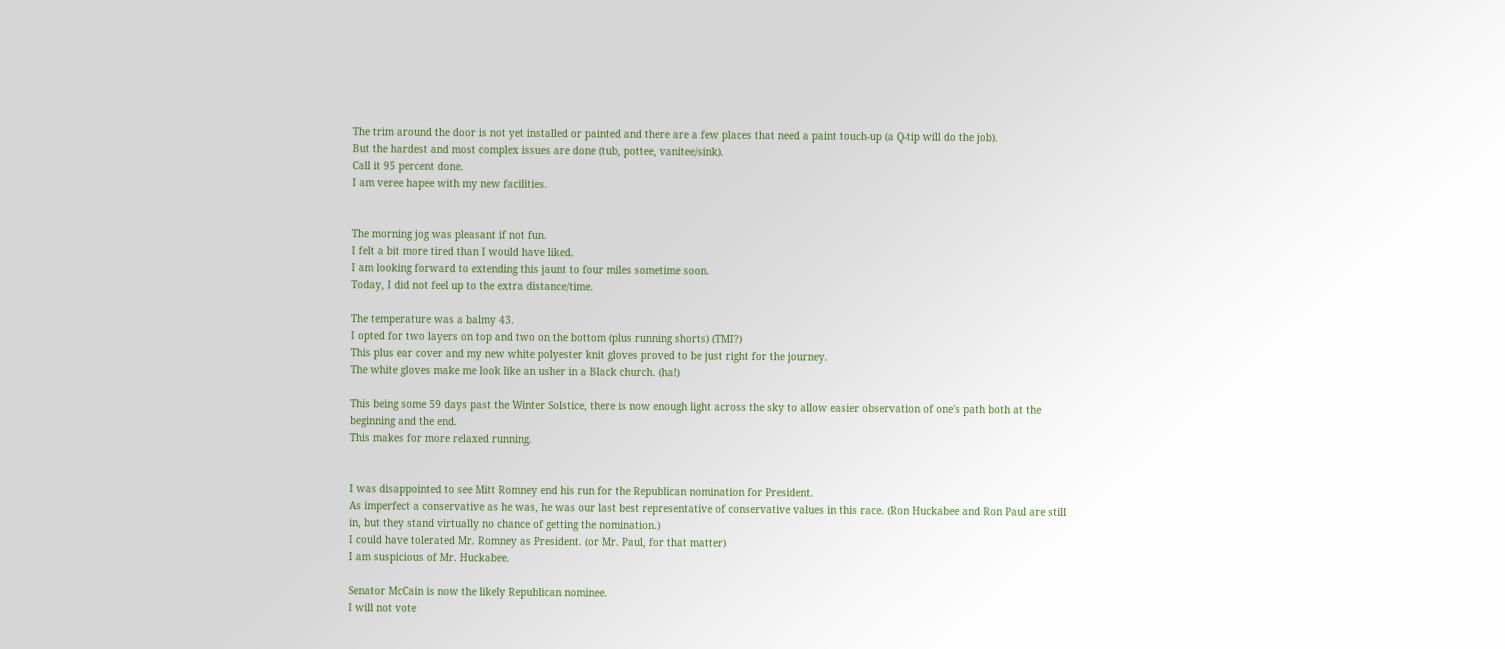The trim around the door is not yet installed or painted and there are a few places that need a paint touch-up (a Q-tip will do the job).
But the hardest and most complex issues are done (tub, pottee, vanitee/sink).
Call it 95 percent done.
I am veree hapee with my new facilities.


The morning jog was pleasant if not fun.
I felt a bit more tired than I would have liked.
I am looking forward to extending this jaunt to four miles sometime soon.
Today, I did not feel up to the extra distance/time.

The temperature was a balmy 43.
I opted for two layers on top and two on the bottom (plus running shorts) (TMI?)
This plus ear cover and my new white polyester knit gloves proved to be just right for the journey.
The white gloves make me look like an usher in a Black church. (ha!)

This being some 59 days past the Winter Solstice, there is now enough light across the sky to allow easier observation of one's path both at the beginning and the end.
This makes for more relaxed running.


I was disappointed to see Mitt Romney end his run for the Republican nomination for President.
As imperfect a conservative as he was, he was our last best representative of conservative values in this race. (Ron Huckabee and Ron Paul are still in, but they stand virtually no chance of getting the nomination.)
I could have tolerated Mr. Romney as President. (or Mr. Paul, for that matter)
I am suspicious of Mr. Huckabee.

Senator McCain is now the likely Republican nominee.
I will not vote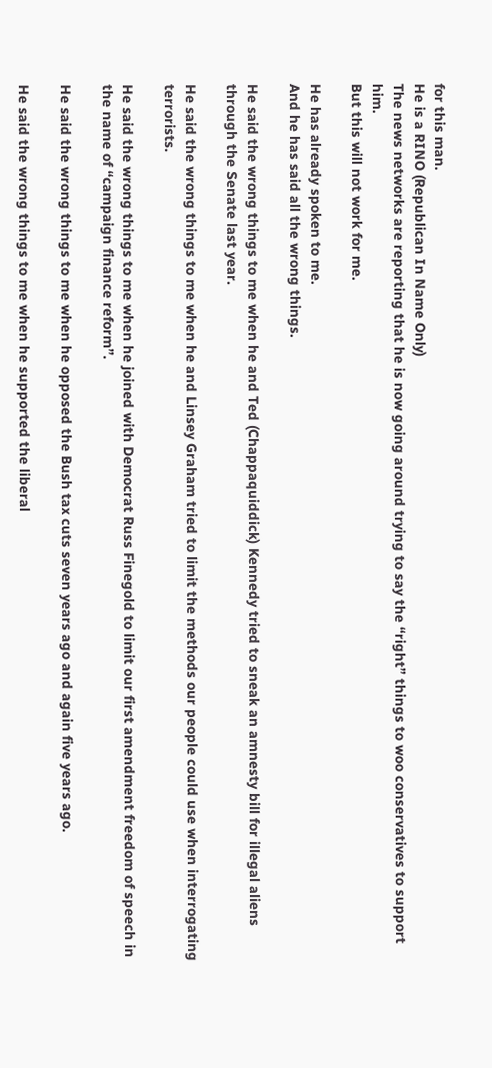for this man.
He is a RINO (Republican In Name Only)
The news networks are reporting that he is now going around trying to say the “right” things to woo conservatives to support him.
But this will not work for me.

He has already spoken to me.
And he has said all the wrong things.

He said the wrong things to me when he and Ted (Chappaquiddick) Kennedy tried to sneak an amnesty bill for illegal aliens through the Senate last year.

He said the wrong things to me when he and Linsey Graham tried to limit the methods our people could use when interrogating terrorists.

He said the wrong things to me when he joined with Democrat Russ Finegold to limit our first amendment freedom of speech in the name of “campaign finance reform”.

He said the wrong things to me when he opposed the Bush tax cuts seven years ago and again five years ago.

He said the wrong things to me when he supported the liberal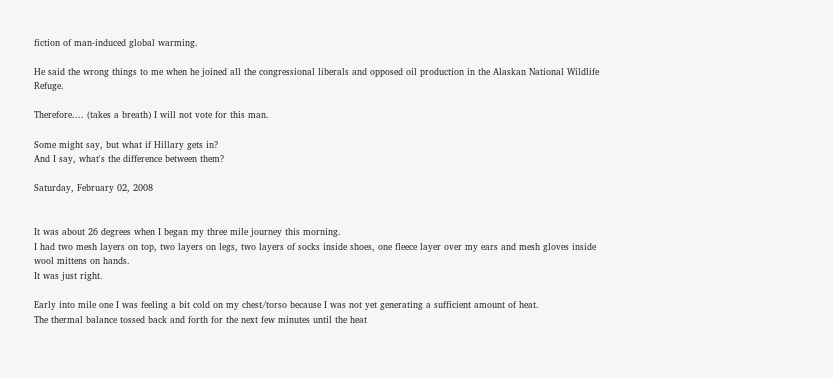fiction of man-induced global warming.

He said the wrong things to me when he joined all the congressional liberals and opposed oil production in the Alaskan National Wildlife Refuge.

Therefore.... (takes a breath) I will not vote for this man.

Some might say, but what if Hillary gets in?
And I say, what's the difference between them?

Saturday, February 02, 2008


It was about 26 degrees when I began my three mile journey this morning.
I had two mesh layers on top, two layers on legs, two layers of socks inside shoes, one fleece layer over my ears and mesh gloves inside wool mittens on hands.
It was just right.

Early into mile one I was feeling a bit cold on my chest/torso because I was not yet generating a sufficient amount of heat.
The thermal balance tossed back and forth for the next few minutes until the heat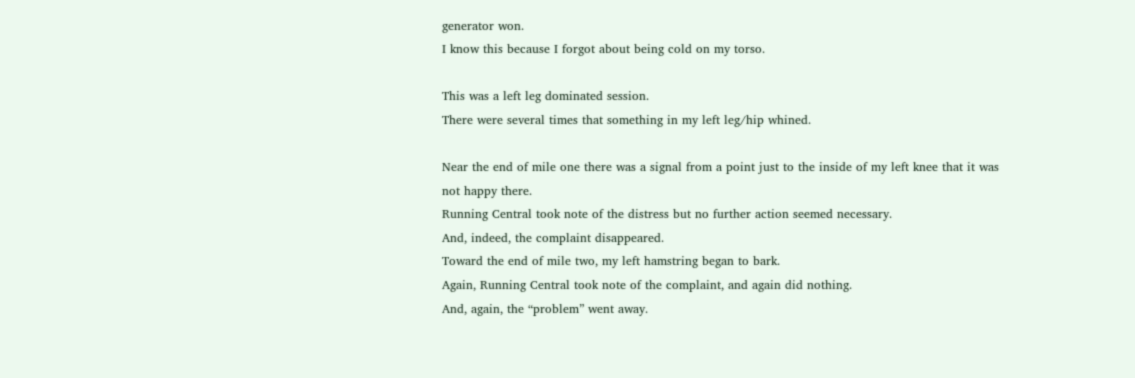generator won.
I know this because I forgot about being cold on my torso.

This was a left leg dominated session.
There were several times that something in my left leg/hip whined.

Near the end of mile one there was a signal from a point just to the inside of my left knee that it was not happy there.
Running Central took note of the distress but no further action seemed necessary.
And, indeed, the complaint disappeared.
Toward the end of mile two, my left hamstring began to bark.
Again, Running Central took note of the complaint, and again did nothing.
And, again, the “problem” went away.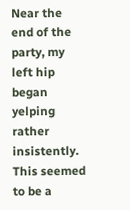Near the end of the party, my left hip began yelping rather insistently.
This seemed to be a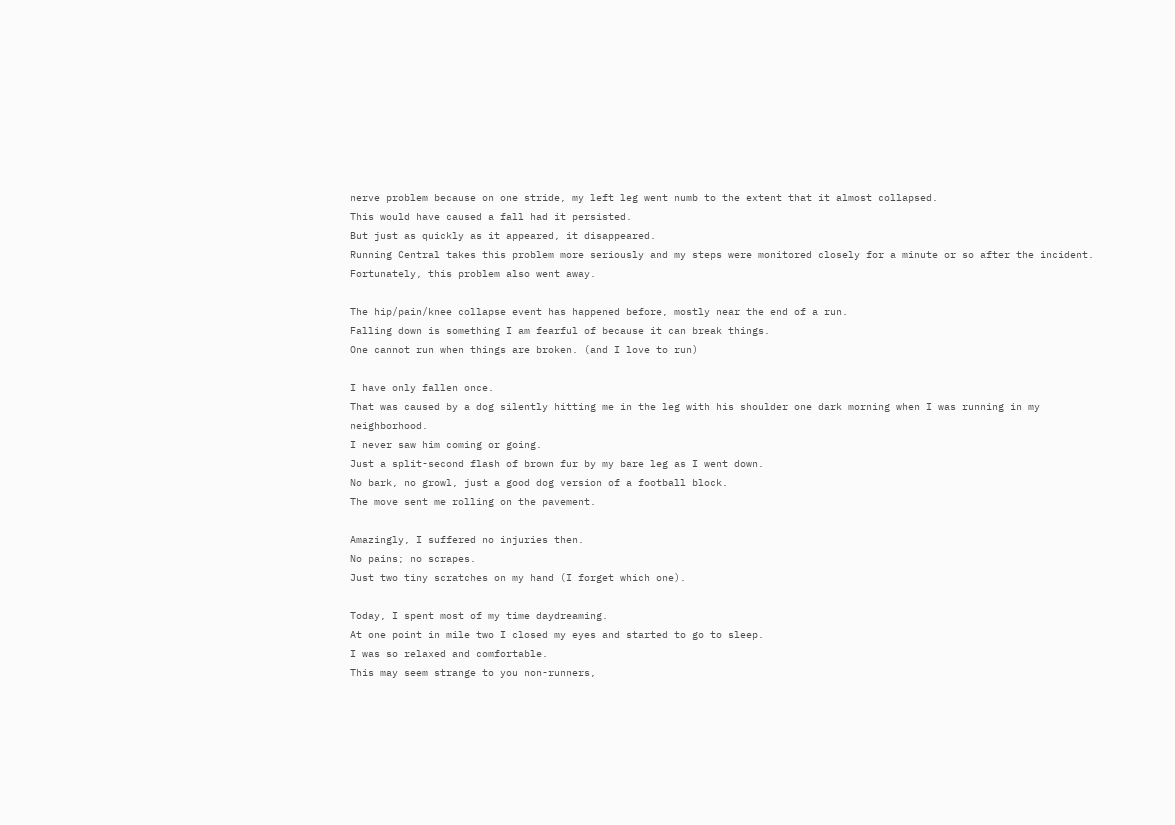nerve problem because on one stride, my left leg went numb to the extent that it almost collapsed.
This would have caused a fall had it persisted.
But just as quickly as it appeared, it disappeared.
Running Central takes this problem more seriously and my steps were monitored closely for a minute or so after the incident.
Fortunately, this problem also went away.

The hip/pain/knee collapse event has happened before, mostly near the end of a run.
Falling down is something I am fearful of because it can break things.
One cannot run when things are broken. (and I love to run)

I have only fallen once.
That was caused by a dog silently hitting me in the leg with his shoulder one dark morning when I was running in my neighborhood.
I never saw him coming or going.
Just a split-second flash of brown fur by my bare leg as I went down.
No bark, no growl, just a good dog version of a football block.
The move sent me rolling on the pavement.

Amazingly, I suffered no injuries then.
No pains; no scrapes.
Just two tiny scratches on my hand (I forget which one).

Today, I spent most of my time daydreaming.
At one point in mile two I closed my eyes and started to go to sleep.
I was so relaxed and comfortable.
This may seem strange to you non-runners,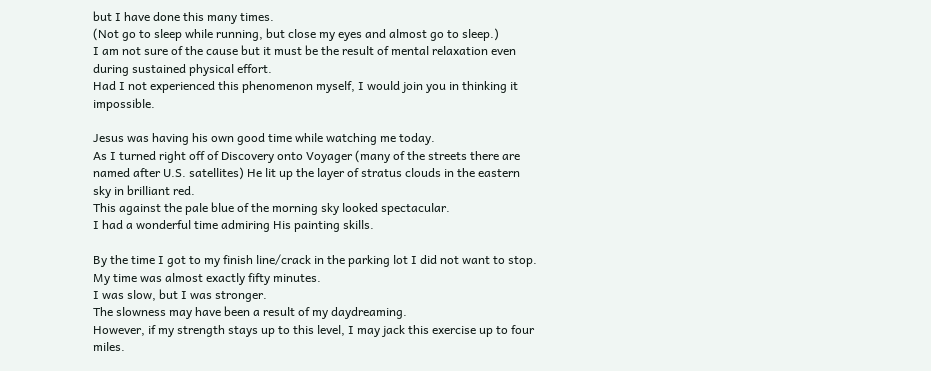but I have done this many times.
(Not go to sleep while running, but close my eyes and almost go to sleep.)
I am not sure of the cause but it must be the result of mental relaxation even during sustained physical effort.
Had I not experienced this phenomenon myself, I would join you in thinking it impossible.

Jesus was having his own good time while watching me today.
As I turned right off of Discovery onto Voyager (many of the streets there are named after U.S. satellites) He lit up the layer of stratus clouds in the eastern sky in brilliant red.
This against the pale blue of the morning sky looked spectacular.
I had a wonderful time admiring His painting skills.

By the time I got to my finish line/crack in the parking lot I did not want to stop.
My time was almost exactly fifty minutes.
I was slow, but I was stronger.
The slowness may have been a result of my daydreaming.
However, if my strength stays up to this level, I may jack this exercise up to four miles.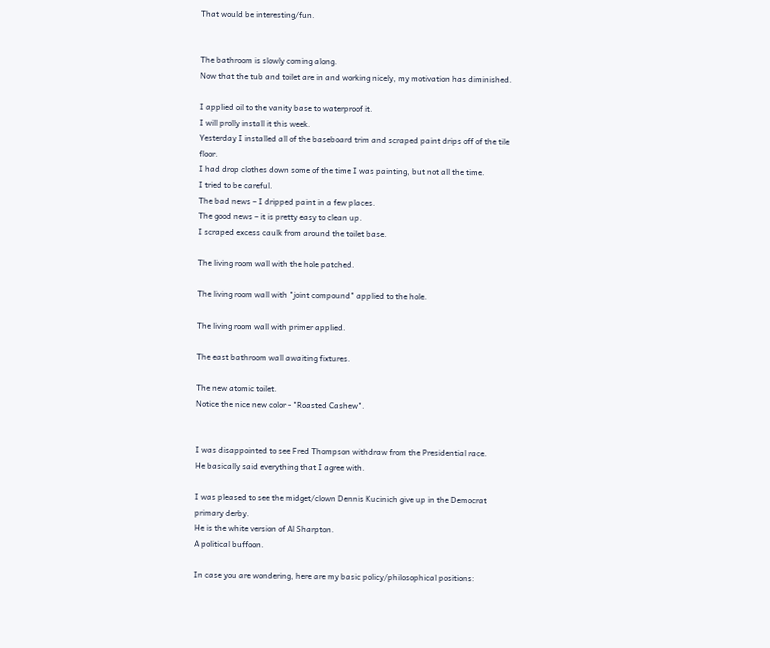That would be interesting/fun.


The bathroom is slowly coming along.
Now that the tub and toilet are in and working nicely, my motivation has diminished.

I applied oil to the vanity base to waterproof it.
I will prolly install it this week.
Yesterday I installed all of the baseboard trim and scraped paint drips off of the tile floor.
I had drop clothes down some of the time I was painting, but not all the time.
I tried to be careful.
The bad news – I dripped paint in a few places.
The good news – it is pretty easy to clean up.
I scraped excess caulk from around the toilet base.

The living room wall with the hole patched.

The living room wall with "joint compound" applied to the hole.

The living room wall with primer applied.

The east bathroom wall awaiting fixtures.

The new atomic toilet.
Notice the nice new color - "Roasted Cashew".


I was disappointed to see Fred Thompson withdraw from the Presidential race.
He basically said everything that I agree with.

I was pleased to see the midget/clown Dennis Kucinich give up in the Democrat primary derby.
He is the white version of Al Sharpton.
A political buffoon.

In case you are wondering, here are my basic policy/philosophical positions: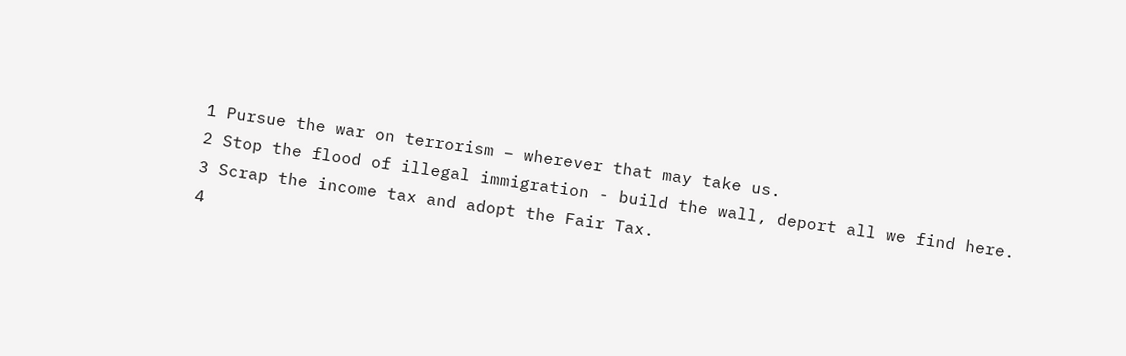1 Pursue the war on terrorism – wherever that may take us.
2 Stop the flood of illegal immigration - build the wall, deport all we find here.
3 Scrap the income tax and adopt the Fair Tax.
4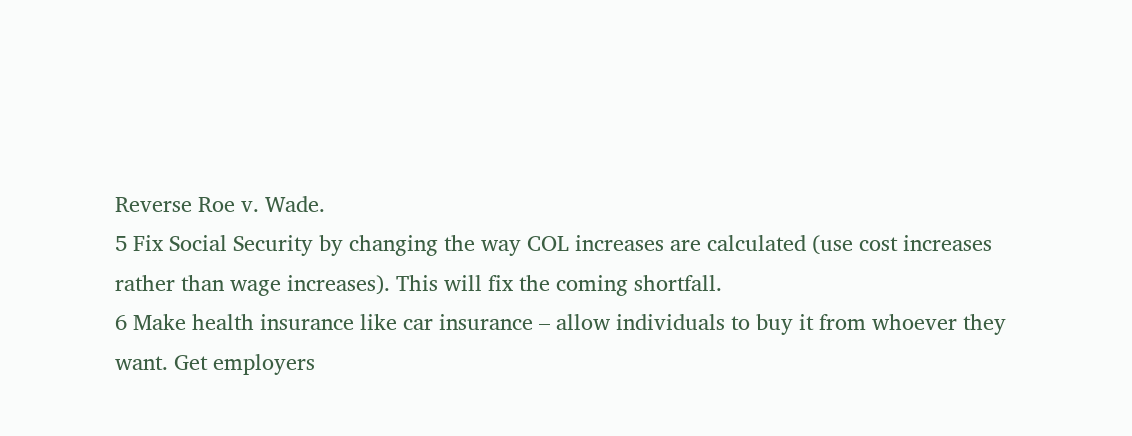Reverse Roe v. Wade.
5 Fix Social Security by changing the way COL increases are calculated (use cost increases rather than wage increases). This will fix the coming shortfall.
6 Make health insurance like car insurance – allow individuals to buy it from whoever they want. Get employers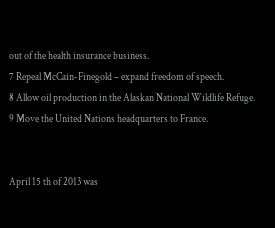out of the health insurance business.
7 Repeal McCain-Finegold – expand freedom of speech.
8 Allow oil production in the Alaskan National Wildlife Refuge.
9 Move the United Nations headquarters to France.


April 15 th of 2013 was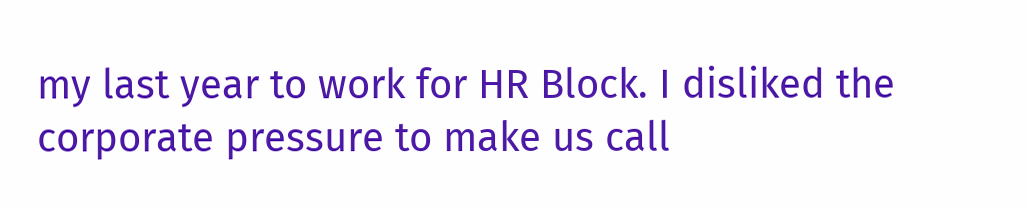my last year to work for HR Block. I disliked the corporate pressure to make us call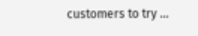customers to try ...